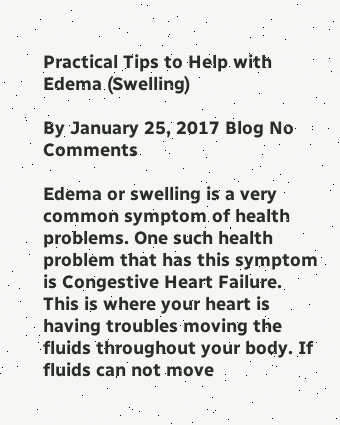Practical Tips to Help with Edema (Swelling)

By January 25, 2017 Blog No Comments

Edema or swelling is a very common symptom of health problems. One such health problem that has this symptom is Congestive Heart Failure. This is where your heart is having troubles moving the fluids throughout your body. If fluids can not move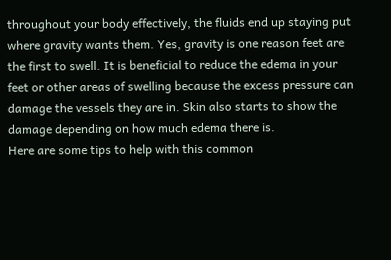throughout your body effectively, the fluids end up staying put where gravity wants them. Yes, gravity is one reason feet are the first to swell. It is beneficial to reduce the edema in your feet or other areas of swelling because the excess pressure can damage the vessels they are in. Skin also starts to show the damage depending on how much edema there is.
Here are some tips to help with this common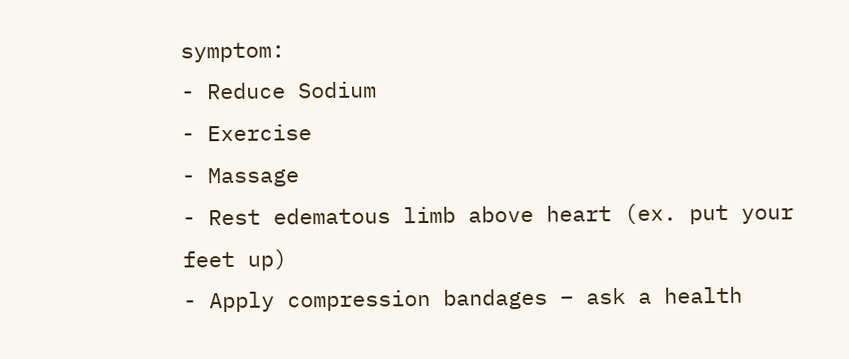symptom:
- Reduce Sodium
- Exercise
- Massage
- Rest edematous limb above heart (ex. put your feet up)
- Apply compression bandages – ask a health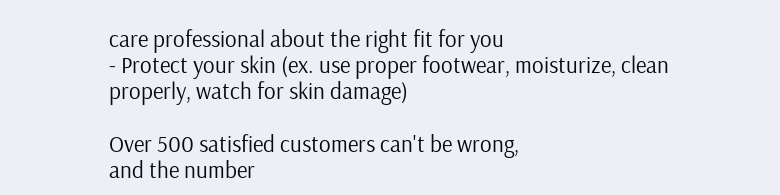care professional about the right fit for you
- Protect your skin (ex. use proper footwear, moisturize, clean properly, watch for skin damage)

Over 500 satisfied customers can't be wrong,
and the number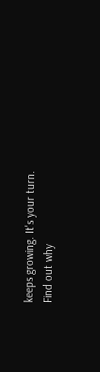keeps growing. It's your turn.
Find out why